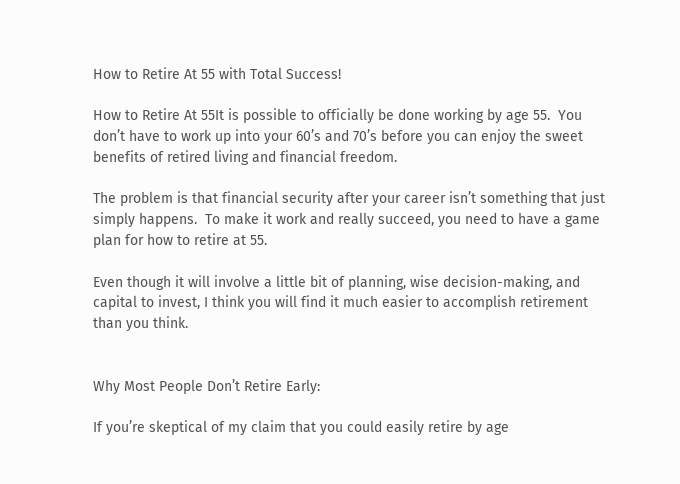How to Retire At 55 with Total Success!

How to Retire At 55It is possible to officially be done working by age 55.  You don’t have to work up into your 60’s and 70’s before you can enjoy the sweet benefits of retired living and financial freedom.

The problem is that financial security after your career isn’t something that just simply happens.  To make it work and really succeed, you need to have a game plan for how to retire at 55.

Even though it will involve a little bit of planning, wise decision-making, and capital to invest, I think you will find it much easier to accomplish retirement than you think.


Why Most People Don’t Retire Early:

If you’re skeptical of my claim that you could easily retire by age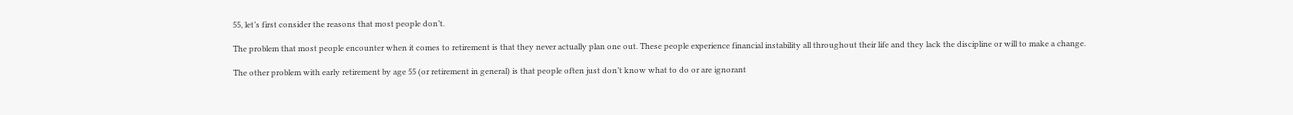55, let’s first consider the reasons that most people don’t.

The problem that most people encounter when it comes to retirement is that they never actually plan one out. These people experience financial instability all throughout their life and they lack the discipline or will to make a change.

The other problem with early retirement by age 55 (or retirement in general) is that people often just don’t know what to do or are ignorant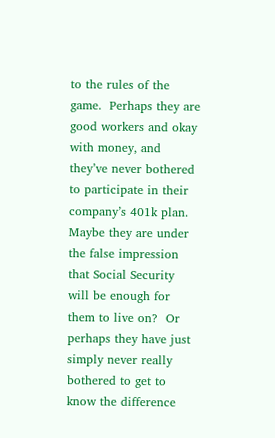to the rules of the game.  Perhaps they are good workers and okay with money, and they’ve never bothered to participate in their company’s 401k plan.  Maybe they are under the false impression that Social Security will be enough for them to live on?  Or perhaps they have just simply never really bothered to get to know the difference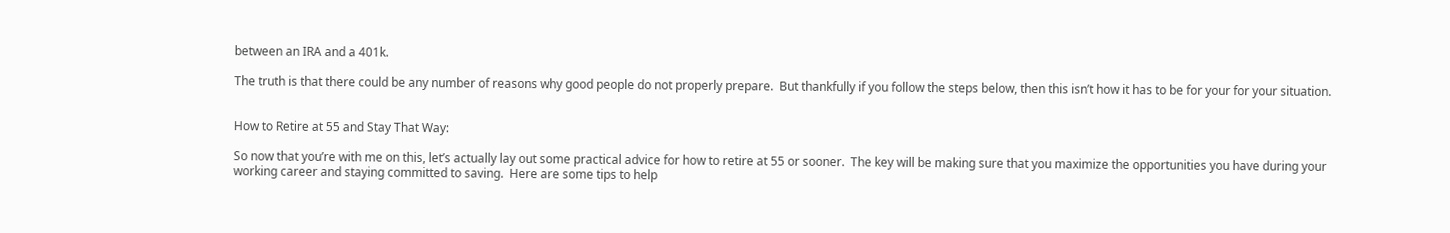between an IRA and a 401k.

The truth is that there could be any number of reasons why good people do not properly prepare.  But thankfully if you follow the steps below, then this isn’t how it has to be for your for your situation.


How to Retire at 55 and Stay That Way:

So now that you’re with me on this, let’s actually lay out some practical advice for how to retire at 55 or sooner.  The key will be making sure that you maximize the opportunities you have during your working career and staying committed to saving.  Here are some tips to help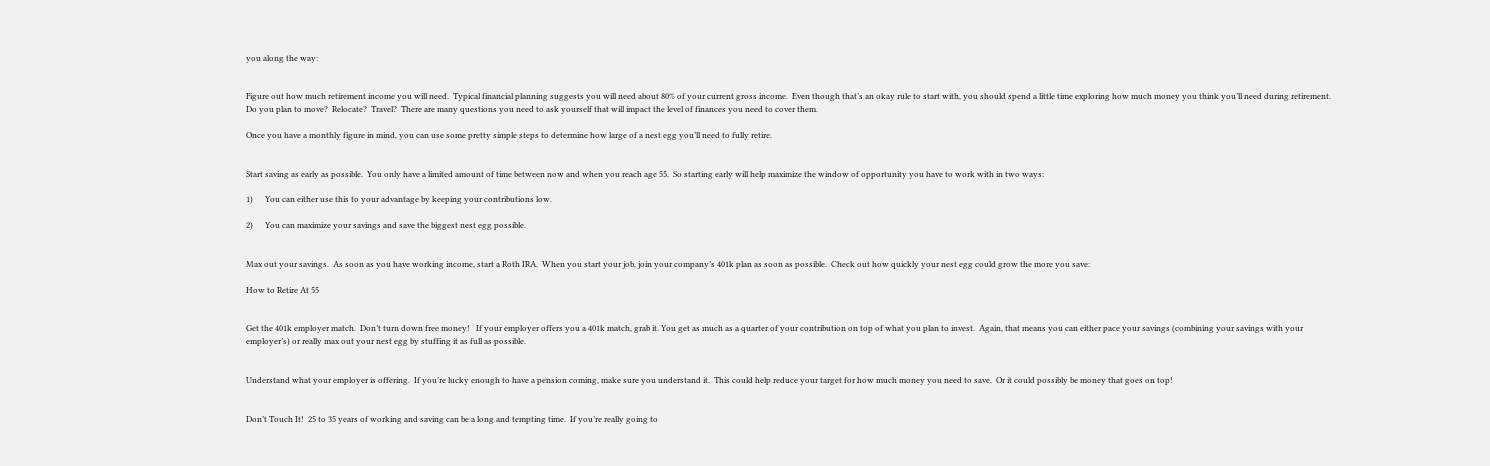you along the way:


Figure out how much retirement income you will need.  Typical financial planning suggests you will need about 80% of your current gross income.  Even though that’s an okay rule to start with, you should spend a little time exploring how much money you think you’ll need during retirement.  Do you plan to move?  Relocate?  Travel?  There are many questions you need to ask yourself that will impact the level of finances you need to cover them.

Once you have a monthly figure in mind, you can use some pretty simple steps to determine how large of a nest egg you’ll need to fully retire.


Start saving as early as possible.  You only have a limited amount of time between now and when you reach age 55.  So starting early will help maximize the window of opportunity you have to work with in two ways:

1)      You can either use this to your advantage by keeping your contributions low.

2)      You can maximize your savings and save the biggest nest egg possible.


Max out your savings.  As soon as you have working income, start a Roth IRA.  When you start your job, join your company’s 401k plan as soon as possible.  Check out how quickly your nest egg could grow the more you save:

How to Retire At 55


Get the 401k employer match.  Don’t turn down free money!   If your employer offers you a 401k match, grab it. You get as much as a quarter of your contribution on top of what you plan to invest.  Again, that means you can either pace your savings (combining your savings with your employer’s) or really max out your nest egg by stuffing it as full as possible.


Understand what your employer is offering.  If you’re lucky enough to have a pension coming, make sure you understand it.  This could help reduce your target for how much money you need to save.  Or it could possibly be money that goes on top!


Don’t Touch It!  25 to 35 years of working and saving can be a long and tempting time.  If you’re really going to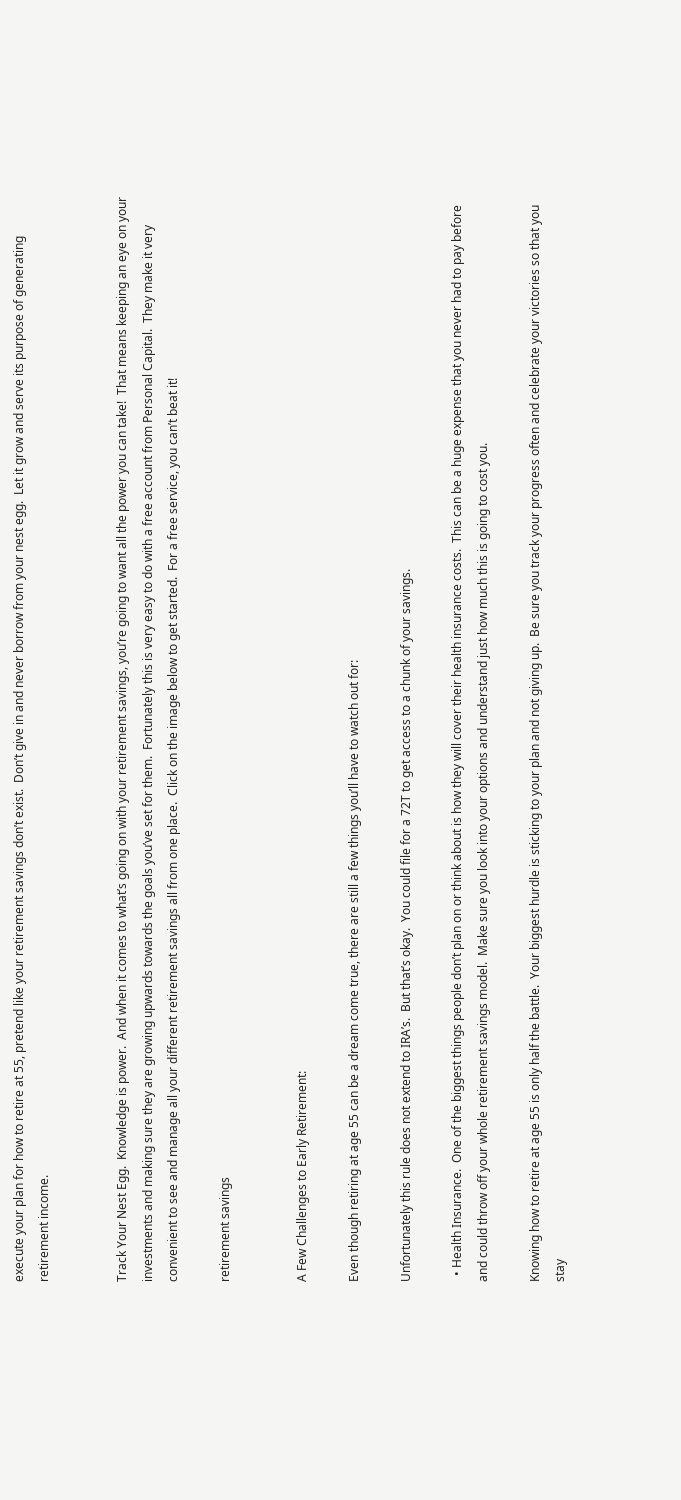execute your plan for how to retire at 55, pretend like your retirement savings don’t exist.  Don’t give in and never borrow from your nest egg.  Let it grow and serve its purpose of generating retirement income.


Track Your Nest Egg.  Knowledge is power.  And when it comes to what’s going on with your retirement savings, you’re going to want all the power you can take!  That means keeping an eye on your investments and making sure they are growing upwards towards the goals you’ve set for them.  Fortunately this is very easy to do with a free account from Personal Capital.  They make it very convenient to see and manage all your different retirement savings all from one place.  Click on the image below to get started.  For a free service, you can’t beat it!

retirement savings


A Few Challenges to Early Retirement:

Even though retiring at age 55 can be a dream come true, there are still a few things you’ll have to watch out for:

Unfortunately this rule does not extend to IRA’s.  But that’s okay.  You could file for a 72T to get access to a chunk of your savings.

  • Health Insurance.  One of the biggest things people don’t plan on or think about is how they will cover their health insurance costs.  This can be a huge expense that you never had to pay before and could throw off your whole retirement savings model.  Make sure you look into your options and understand just how much this is going to cost you.

Knowing how to retire at age 55 is only half the battle.  Your biggest hurdle is sticking to your plan and not giving up.  Be sure you track your progress often and celebrate your victories so that you stay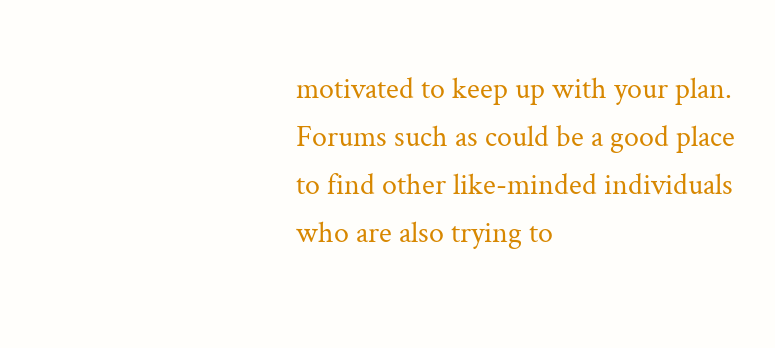motivated to keep up with your plan.  Forums such as could be a good place to find other like-minded individuals who are also trying to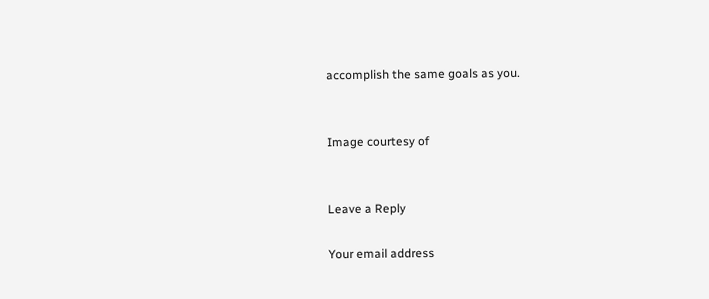accomplish the same goals as you.


Image courtesy of


Leave a Reply

Your email address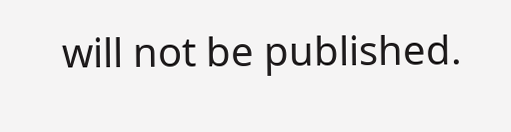will not be published.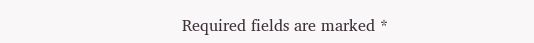Required fields are marked *